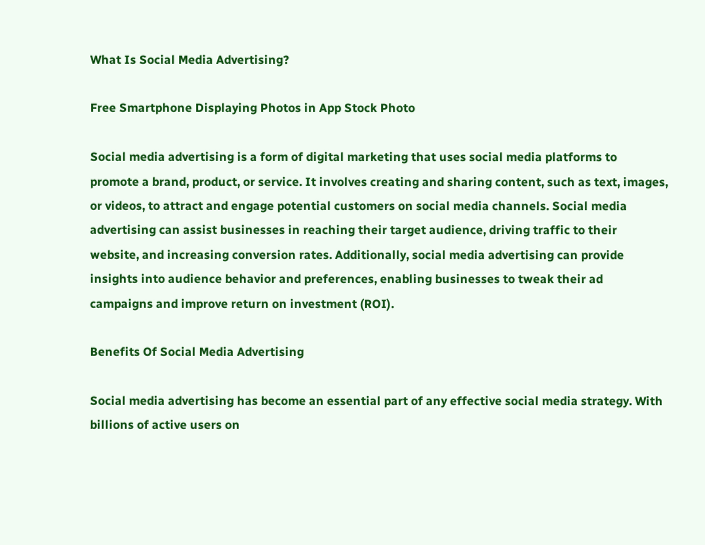What Is Social Media Advertising?

Free Smartphone Displaying Photos in App Stock Photo

Social media advertising is a form of digital marketing that uses social media platforms to promote a brand, product, or service. It involves creating and sharing content, such as text, images, or videos, to attract and engage potential customers on social media channels. Social media advertising can assist businesses in reaching their target audience, driving traffic to their website, and increasing conversion rates. Additionally, social media advertising can provide insights into audience behavior and preferences, enabling businesses to tweak their ad campaigns and improve return on investment (ROI).

Benefits Of Social Media Advertising

Social media advertising has become an essential part of any effective social media strategy. With billions of active users on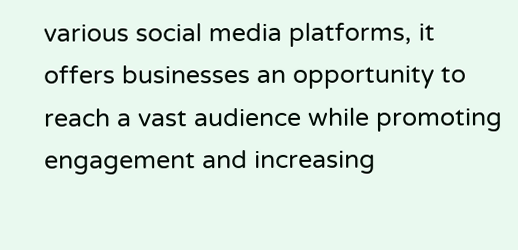various social media platforms, it offers businesses an opportunity to reach a vast audience while promoting engagement and increasing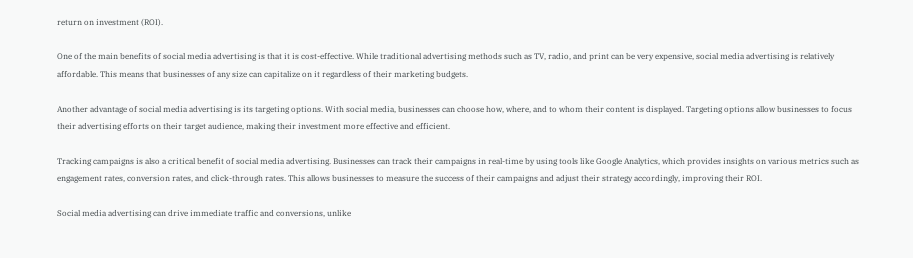return on investment (ROI).

One of the main benefits of social media advertising is that it is cost-effective. While traditional advertising methods such as TV, radio, and print can be very expensive, social media advertising is relatively affordable. This means that businesses of any size can capitalize on it regardless of their marketing budgets.

Another advantage of social media advertising is its targeting options. With social media, businesses can choose how, where, and to whom their content is displayed. Targeting options allow businesses to focus their advertising efforts on their target audience, making their investment more effective and efficient.

Tracking campaigns is also a critical benefit of social media advertising. Businesses can track their campaigns in real-time by using tools like Google Analytics, which provides insights on various metrics such as engagement rates, conversion rates, and click-through rates. This allows businesses to measure the success of their campaigns and adjust their strategy accordingly, improving their ROI.

Social media advertising can drive immediate traffic and conversions, unlike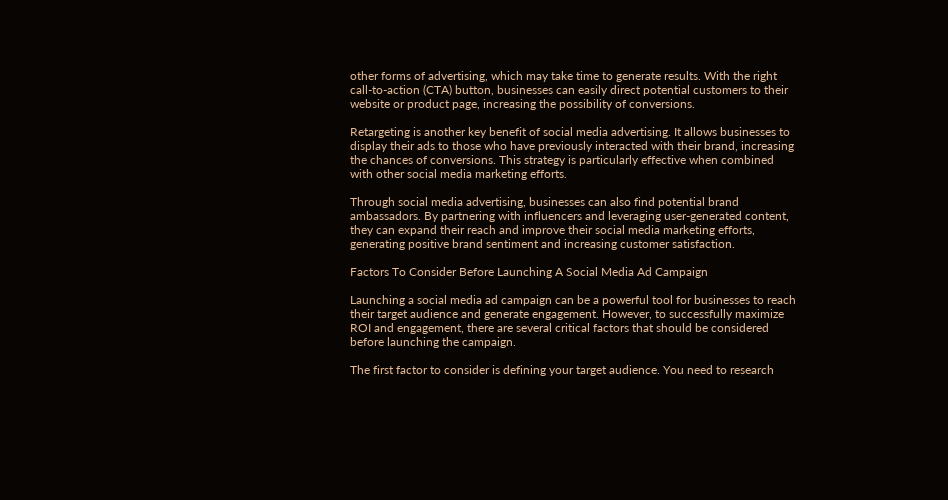other forms of advertising, which may take time to generate results. With the right call-to-action (CTA) button, businesses can easily direct potential customers to their website or product page, increasing the possibility of conversions.

Retargeting is another key benefit of social media advertising. It allows businesses to display their ads to those who have previously interacted with their brand, increasing the chances of conversions. This strategy is particularly effective when combined with other social media marketing efforts.

Through social media advertising, businesses can also find potential brand ambassadors. By partnering with influencers and leveraging user-generated content, they can expand their reach and improve their social media marketing efforts, generating positive brand sentiment and increasing customer satisfaction.

Factors To Consider Before Launching A Social Media Ad Campaign

Launching a social media ad campaign can be a powerful tool for businesses to reach their target audience and generate engagement. However, to successfully maximize ROI and engagement, there are several critical factors that should be considered before launching the campaign.

The first factor to consider is defining your target audience. You need to research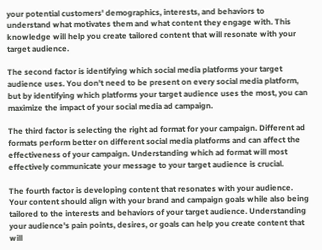your potential customers' demographics, interests, and behaviors to understand what motivates them and what content they engage with. This knowledge will help you create tailored content that will resonate with your target audience.

The second factor is identifying which social media platforms your target audience uses. You don't need to be present on every social media platform, but by identifying which platforms your target audience uses the most, you can maximize the impact of your social media ad campaign.

The third factor is selecting the right ad format for your campaign. Different ad formats perform better on different social media platforms and can affect the effectiveness of your campaign. Understanding which ad format will most effectively communicate your message to your target audience is crucial.

The fourth factor is developing content that resonates with your audience. Your content should align with your brand and campaign goals while also being tailored to the interests and behaviors of your target audience. Understanding your audience's pain points, desires, or goals can help you create content that will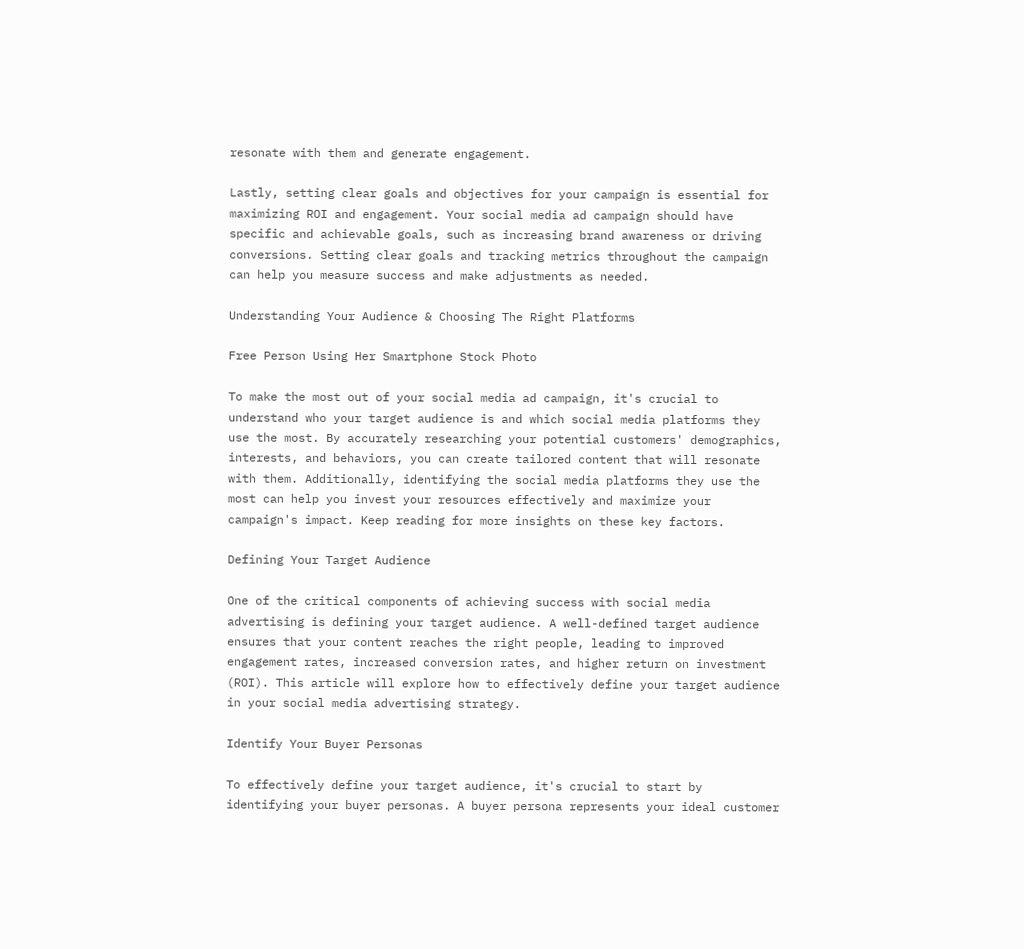resonate with them and generate engagement.

Lastly, setting clear goals and objectives for your campaign is essential for maximizing ROI and engagement. Your social media ad campaign should have specific and achievable goals, such as increasing brand awareness or driving conversions. Setting clear goals and tracking metrics throughout the campaign can help you measure success and make adjustments as needed.

Understanding Your Audience & Choosing The Right Platforms

Free Person Using Her Smartphone Stock Photo

To make the most out of your social media ad campaign, it's crucial to understand who your target audience is and which social media platforms they use the most. By accurately researching your potential customers' demographics, interests, and behaviors, you can create tailored content that will resonate with them. Additionally, identifying the social media platforms they use the most can help you invest your resources effectively and maximize your campaign's impact. Keep reading for more insights on these key factors.

Defining Your Target Audience

One of the critical components of achieving success with social media advertising is defining your target audience. A well-defined target audience ensures that your content reaches the right people, leading to improved engagement rates, increased conversion rates, and higher return on investment (ROI). This article will explore how to effectively define your target audience in your social media advertising strategy.

Identify Your Buyer Personas

To effectively define your target audience, it's crucial to start by identifying your buyer personas. A buyer persona represents your ideal customer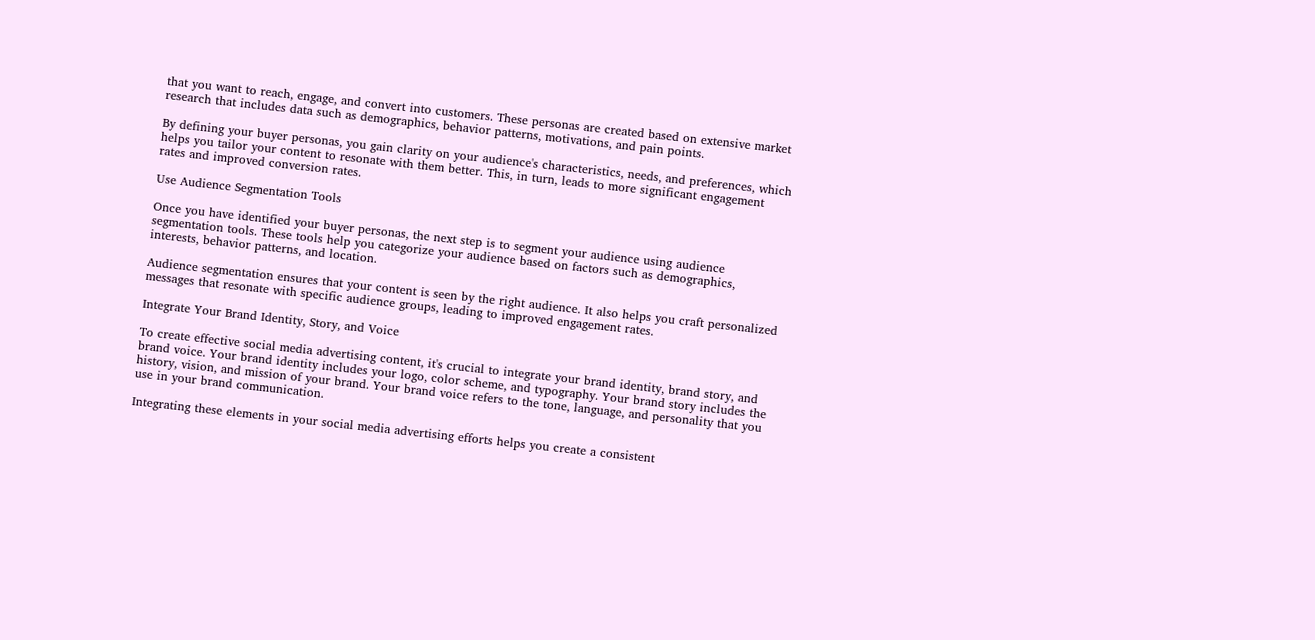that you want to reach, engage, and convert into customers. These personas are created based on extensive market research that includes data such as demographics, behavior patterns, motivations, and pain points.

By defining your buyer personas, you gain clarity on your audience's characteristics, needs, and preferences, which helps you tailor your content to resonate with them better. This, in turn, leads to more significant engagement rates and improved conversion rates.

Use Audience Segmentation Tools

Once you have identified your buyer personas, the next step is to segment your audience using audience segmentation tools. These tools help you categorize your audience based on factors such as demographics, interests, behavior patterns, and location.

Audience segmentation ensures that your content is seen by the right audience. It also helps you craft personalized messages that resonate with specific audience groups, leading to improved engagement rates.

Integrate Your Brand Identity, Story, and Voice

To create effective social media advertising content, it's crucial to integrate your brand identity, brand story, and brand voice. Your brand identity includes your logo, color scheme, and typography. Your brand story includes the history, vision, and mission of your brand. Your brand voice refers to the tone, language, and personality that you use in your brand communication.

Integrating these elements in your social media advertising efforts helps you create a consistent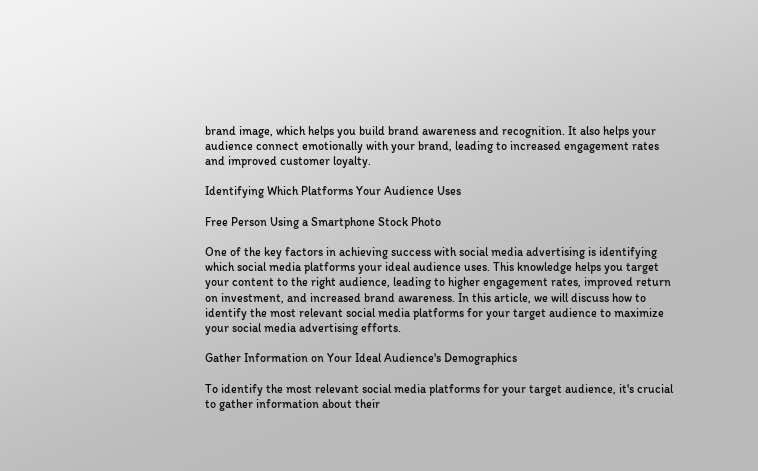brand image, which helps you build brand awareness and recognition. It also helps your audience connect emotionally with your brand, leading to increased engagement rates and improved customer loyalty.

Identifying Which Platforms Your Audience Uses

Free Person Using a Smartphone Stock Photo

One of the key factors in achieving success with social media advertising is identifying which social media platforms your ideal audience uses. This knowledge helps you target your content to the right audience, leading to higher engagement rates, improved return on investment, and increased brand awareness. In this article, we will discuss how to identify the most relevant social media platforms for your target audience to maximize your social media advertising efforts.

Gather Information on Your Ideal Audience's Demographics

To identify the most relevant social media platforms for your target audience, it's crucial to gather information about their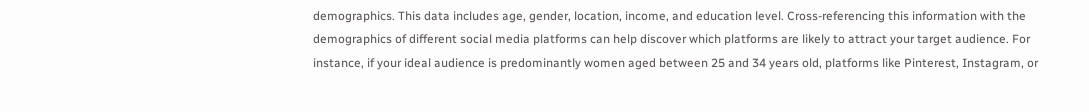demographics. This data includes age, gender, location, income, and education level. Cross-referencing this information with the demographics of different social media platforms can help discover which platforms are likely to attract your target audience. For instance, if your ideal audience is predominantly women aged between 25 and 34 years old, platforms like Pinterest, Instagram, or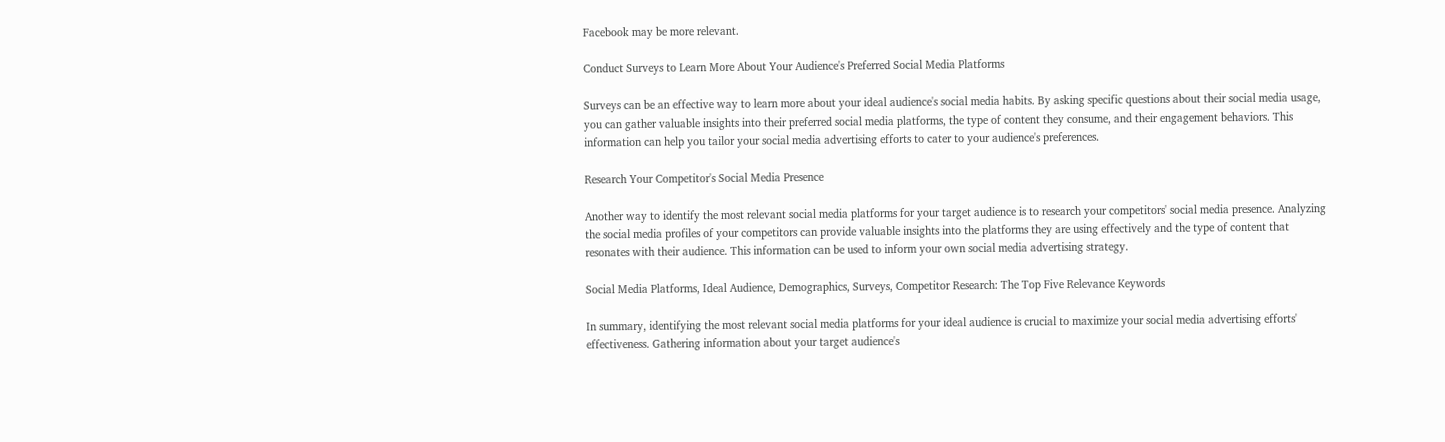Facebook may be more relevant.

Conduct Surveys to Learn More About Your Audience's Preferred Social Media Platforms

Surveys can be an effective way to learn more about your ideal audience's social media habits. By asking specific questions about their social media usage, you can gather valuable insights into their preferred social media platforms, the type of content they consume, and their engagement behaviors. This information can help you tailor your social media advertising efforts to cater to your audience's preferences.

Research Your Competitor's Social Media Presence

Another way to identify the most relevant social media platforms for your target audience is to research your competitors' social media presence. Analyzing the social media profiles of your competitors can provide valuable insights into the platforms they are using effectively and the type of content that resonates with their audience. This information can be used to inform your own social media advertising strategy.

Social Media Platforms, Ideal Audience, Demographics, Surveys, Competitor Research: The Top Five Relevance Keywords

In summary, identifying the most relevant social media platforms for your ideal audience is crucial to maximize your social media advertising efforts' effectiveness. Gathering information about your target audience's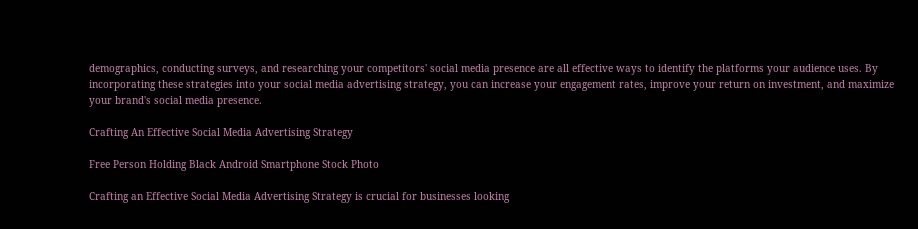demographics, conducting surveys, and researching your competitors' social media presence are all effective ways to identify the platforms your audience uses. By incorporating these strategies into your social media advertising strategy, you can increase your engagement rates, improve your return on investment, and maximize your brand's social media presence.

Crafting An Effective Social Media Advertising Strategy

Free Person Holding Black Android Smartphone Stock Photo

Crafting an Effective Social Media Advertising Strategy is crucial for businesses looking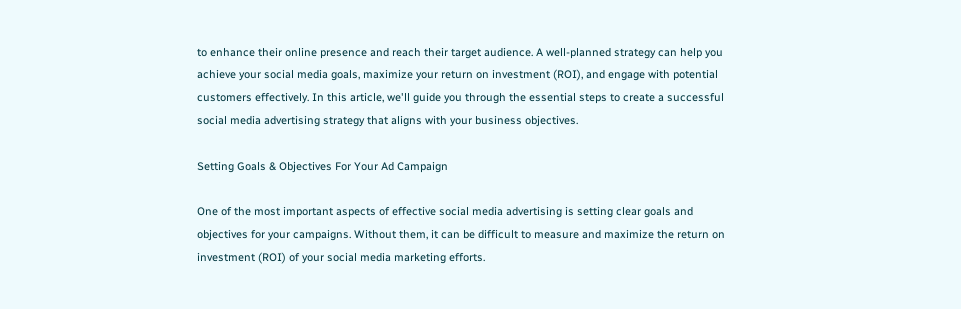to enhance their online presence and reach their target audience. A well-planned strategy can help you achieve your social media goals, maximize your return on investment (ROI), and engage with potential customers effectively. In this article, we'll guide you through the essential steps to create a successful social media advertising strategy that aligns with your business objectives.

Setting Goals & Objectives For Your Ad Campaign

One of the most important aspects of effective social media advertising is setting clear goals and objectives for your campaigns. Without them, it can be difficult to measure and maximize the return on investment (ROI) of your social media marketing efforts.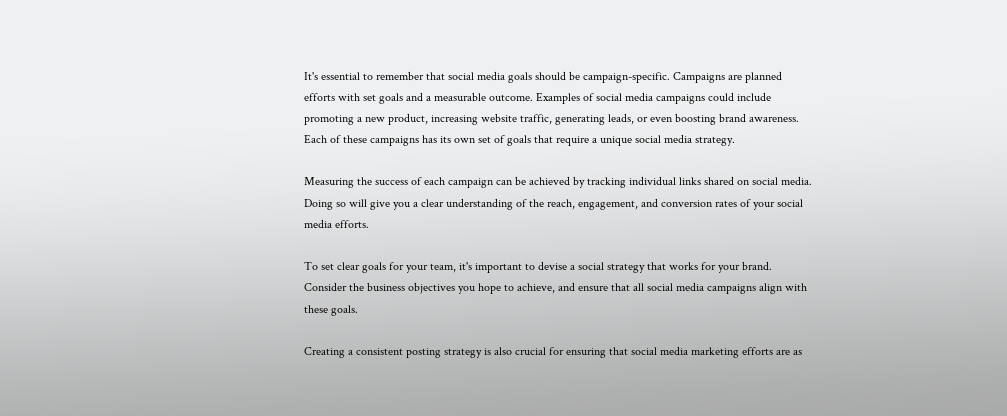It's essential to remember that social media goals should be campaign-specific. Campaigns are planned efforts with set goals and a measurable outcome. Examples of social media campaigns could include promoting a new product, increasing website traffic, generating leads, or even boosting brand awareness. Each of these campaigns has its own set of goals that require a unique social media strategy.

Measuring the success of each campaign can be achieved by tracking individual links shared on social media. Doing so will give you a clear understanding of the reach, engagement, and conversion rates of your social media efforts.

To set clear goals for your team, it's important to devise a social strategy that works for your brand. Consider the business objectives you hope to achieve, and ensure that all social media campaigns align with these goals.

Creating a consistent posting strategy is also crucial for ensuring that social media marketing efforts are as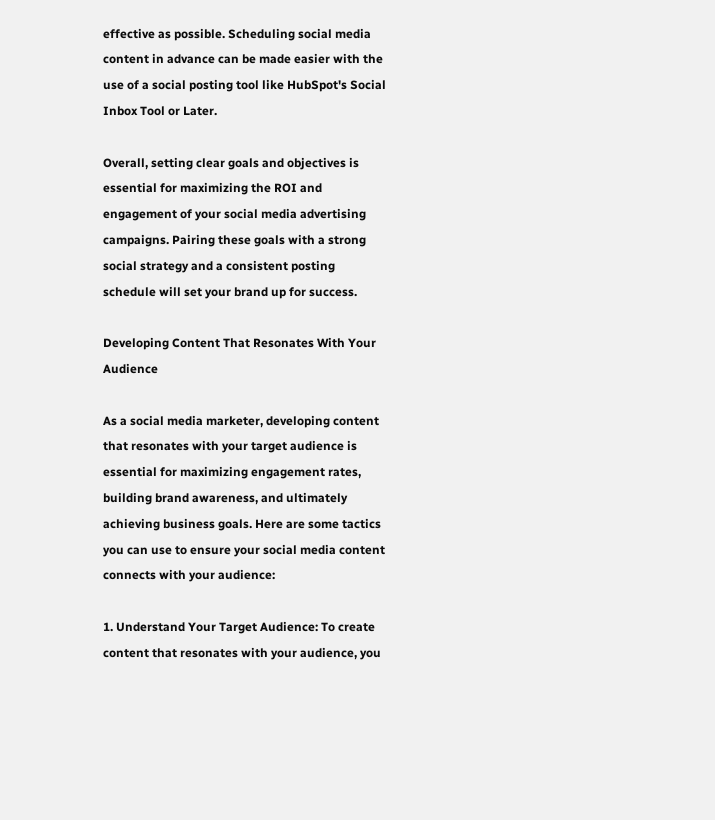effective as possible. Scheduling social media content in advance can be made easier with the use of a social posting tool like HubSpot's Social Inbox Tool or Later.

Overall, setting clear goals and objectives is essential for maximizing the ROI and engagement of your social media advertising campaigns. Pairing these goals with a strong social strategy and a consistent posting schedule will set your brand up for success.

Developing Content That Resonates With Your Audience

As a social media marketer, developing content that resonates with your target audience is essential for maximizing engagement rates, building brand awareness, and ultimately achieving business goals. Here are some tactics you can use to ensure your social media content connects with your audience:

1. Understand Your Target Audience: To create content that resonates with your audience, you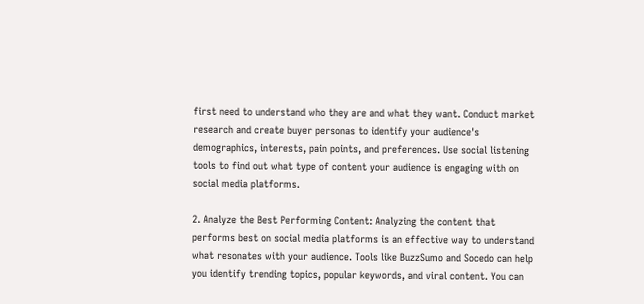first need to understand who they are and what they want. Conduct market research and create buyer personas to identify your audience's demographics, interests, pain points, and preferences. Use social listening tools to find out what type of content your audience is engaging with on social media platforms.

2. Analyze the Best Performing Content: Analyzing the content that performs best on social media platforms is an effective way to understand what resonates with your audience. Tools like BuzzSumo and Socedo can help you identify trending topics, popular keywords, and viral content. You can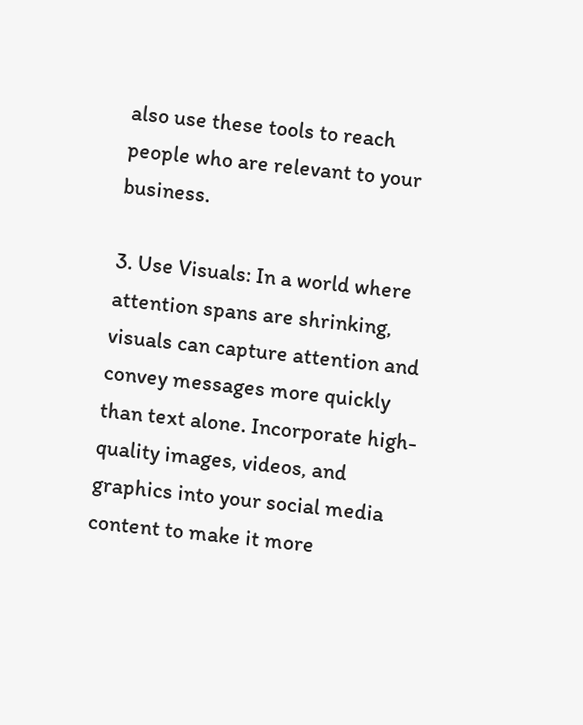also use these tools to reach people who are relevant to your business.

3. Use Visuals: In a world where attention spans are shrinking, visuals can capture attention and convey messages more quickly than text alone. Incorporate high-quality images, videos, and graphics into your social media content to make it more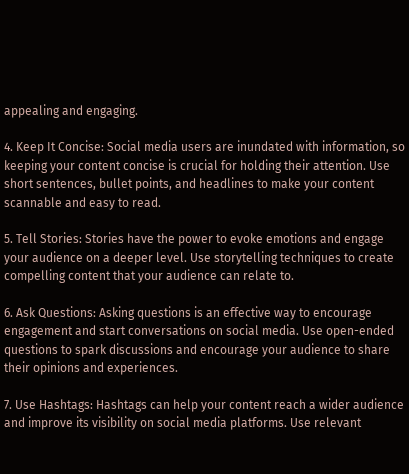appealing and engaging.

4. Keep It Concise: Social media users are inundated with information, so keeping your content concise is crucial for holding their attention. Use short sentences, bullet points, and headlines to make your content scannable and easy to read.

5. Tell Stories: Stories have the power to evoke emotions and engage your audience on a deeper level. Use storytelling techniques to create compelling content that your audience can relate to.

6. Ask Questions: Asking questions is an effective way to encourage engagement and start conversations on social media. Use open-ended questions to spark discussions and encourage your audience to share their opinions and experiences.

7. Use Hashtags: Hashtags can help your content reach a wider audience and improve its visibility on social media platforms. Use relevant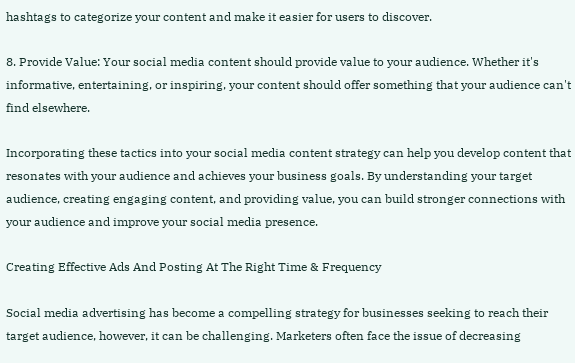hashtags to categorize your content and make it easier for users to discover.

8. Provide Value: Your social media content should provide value to your audience. Whether it's informative, entertaining, or inspiring, your content should offer something that your audience can't find elsewhere.

Incorporating these tactics into your social media content strategy can help you develop content that resonates with your audience and achieves your business goals. By understanding your target audience, creating engaging content, and providing value, you can build stronger connections with your audience and improve your social media presence.

Creating Effective Ads And Posting At The Right Time & Frequency

Social media advertising has become a compelling strategy for businesses seeking to reach their target audience, however, it can be challenging. Marketers often face the issue of decreasing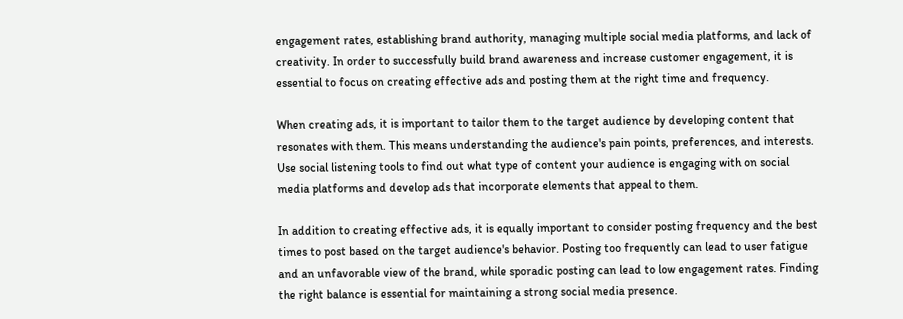engagement rates, establishing brand authority, managing multiple social media platforms, and lack of creativity. In order to successfully build brand awareness and increase customer engagement, it is essential to focus on creating effective ads and posting them at the right time and frequency.

When creating ads, it is important to tailor them to the target audience by developing content that resonates with them. This means understanding the audience's pain points, preferences, and interests. Use social listening tools to find out what type of content your audience is engaging with on social media platforms and develop ads that incorporate elements that appeal to them.

In addition to creating effective ads, it is equally important to consider posting frequency and the best times to post based on the target audience's behavior. Posting too frequently can lead to user fatigue and an unfavorable view of the brand, while sporadic posting can lead to low engagement rates. Finding the right balance is essential for maintaining a strong social media presence.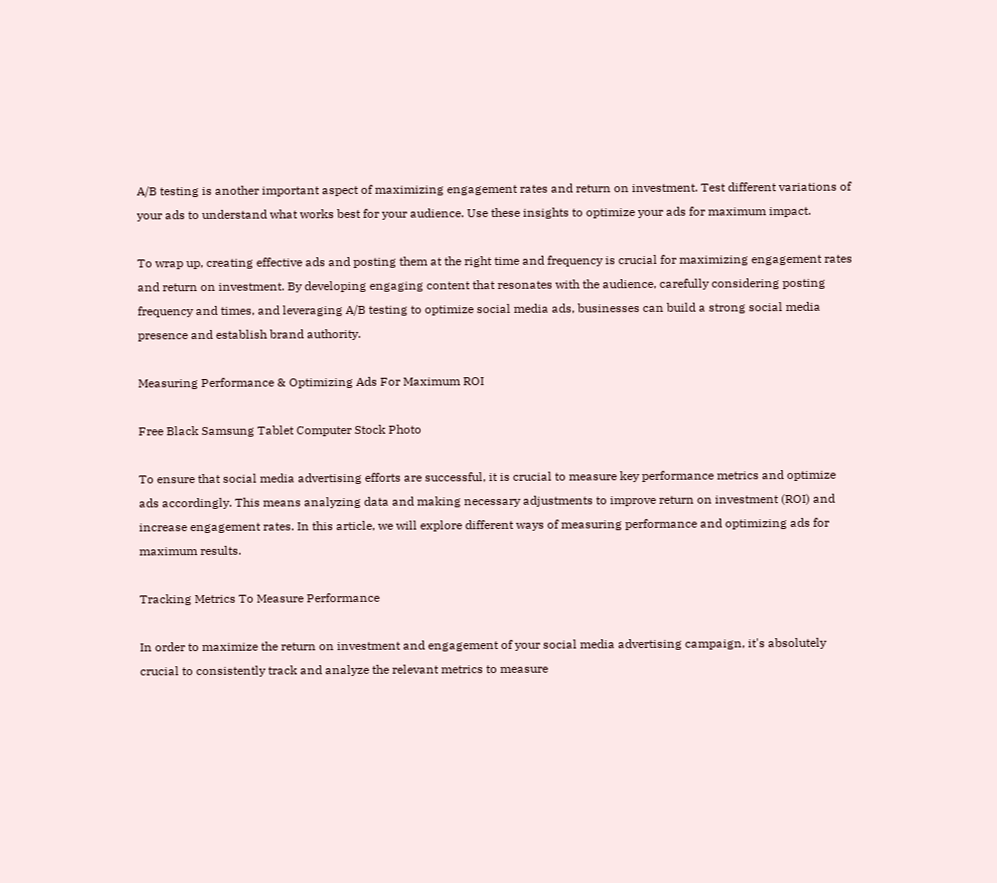A/B testing is another important aspect of maximizing engagement rates and return on investment. Test different variations of your ads to understand what works best for your audience. Use these insights to optimize your ads for maximum impact.

To wrap up, creating effective ads and posting them at the right time and frequency is crucial for maximizing engagement rates and return on investment. By developing engaging content that resonates with the audience, carefully considering posting frequency and times, and leveraging A/B testing to optimize social media ads, businesses can build a strong social media presence and establish brand authority.

Measuring Performance & Optimizing Ads For Maximum ROI

Free Black Samsung Tablet Computer Stock Photo

To ensure that social media advertising efforts are successful, it is crucial to measure key performance metrics and optimize ads accordingly. This means analyzing data and making necessary adjustments to improve return on investment (ROI) and increase engagement rates. In this article, we will explore different ways of measuring performance and optimizing ads for maximum results.

Tracking Metrics To Measure Performance

In order to maximize the return on investment and engagement of your social media advertising campaign, it's absolutely crucial to consistently track and analyze the relevant metrics to measure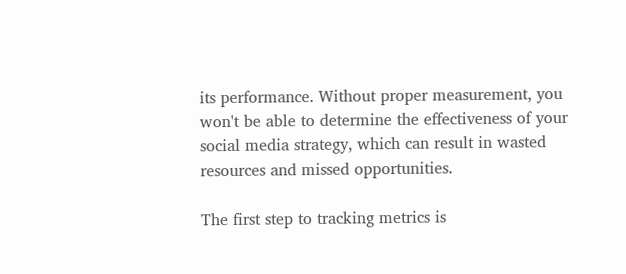its performance. Without proper measurement, you won't be able to determine the effectiveness of your social media strategy, which can result in wasted resources and missed opportunities.

The first step to tracking metrics is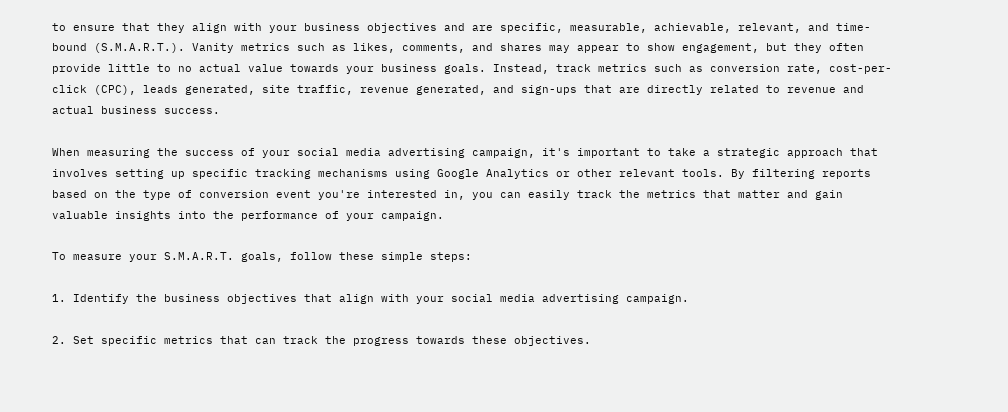to ensure that they align with your business objectives and are specific, measurable, achievable, relevant, and time-bound (S.M.A.R.T.). Vanity metrics such as likes, comments, and shares may appear to show engagement, but they often provide little to no actual value towards your business goals. Instead, track metrics such as conversion rate, cost-per-click (CPC), leads generated, site traffic, revenue generated, and sign-ups that are directly related to revenue and actual business success.

When measuring the success of your social media advertising campaign, it's important to take a strategic approach that involves setting up specific tracking mechanisms using Google Analytics or other relevant tools. By filtering reports based on the type of conversion event you're interested in, you can easily track the metrics that matter and gain valuable insights into the performance of your campaign.

To measure your S.M.A.R.T. goals, follow these simple steps:

1. Identify the business objectives that align with your social media advertising campaign.

2. Set specific metrics that can track the progress towards these objectives.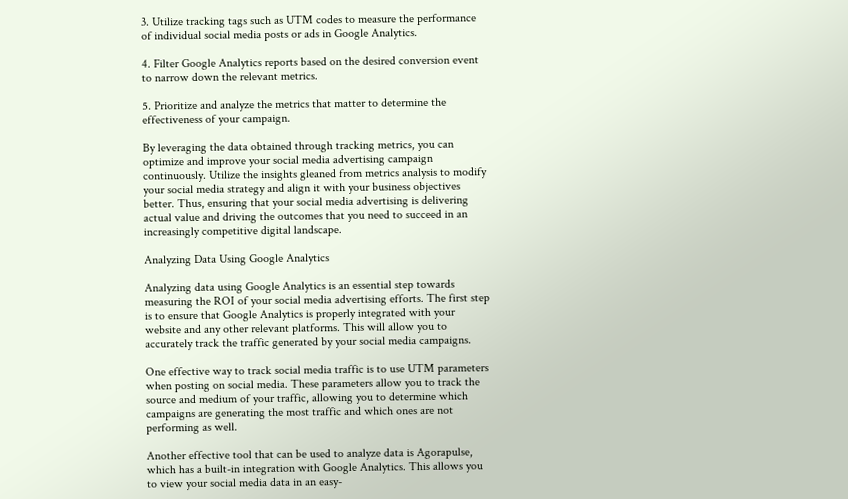3. Utilize tracking tags such as UTM codes to measure the performance of individual social media posts or ads in Google Analytics.

4. Filter Google Analytics reports based on the desired conversion event to narrow down the relevant metrics.

5. Prioritize and analyze the metrics that matter to determine the effectiveness of your campaign.

By leveraging the data obtained through tracking metrics, you can optimize and improve your social media advertising campaign continuously. Utilize the insights gleaned from metrics analysis to modify your social media strategy and align it with your business objectives better. Thus, ensuring that your social media advertising is delivering actual value and driving the outcomes that you need to succeed in an increasingly competitive digital landscape.

Analyzing Data Using Google Analytics

Analyzing data using Google Analytics is an essential step towards measuring the ROI of your social media advertising efforts. The first step is to ensure that Google Analytics is properly integrated with your website and any other relevant platforms. This will allow you to accurately track the traffic generated by your social media campaigns.

One effective way to track social media traffic is to use UTM parameters when posting on social media. These parameters allow you to track the source and medium of your traffic, allowing you to determine which campaigns are generating the most traffic and which ones are not performing as well.

Another effective tool that can be used to analyze data is Agorapulse, which has a built-in integration with Google Analytics. This allows you to view your social media data in an easy-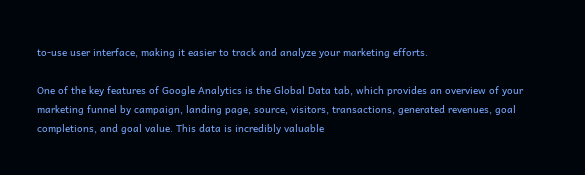to-use user interface, making it easier to track and analyze your marketing efforts.

One of the key features of Google Analytics is the Global Data tab, which provides an overview of your marketing funnel by campaign, landing page, source, visitors, transactions, generated revenues, goal completions, and goal value. This data is incredibly valuable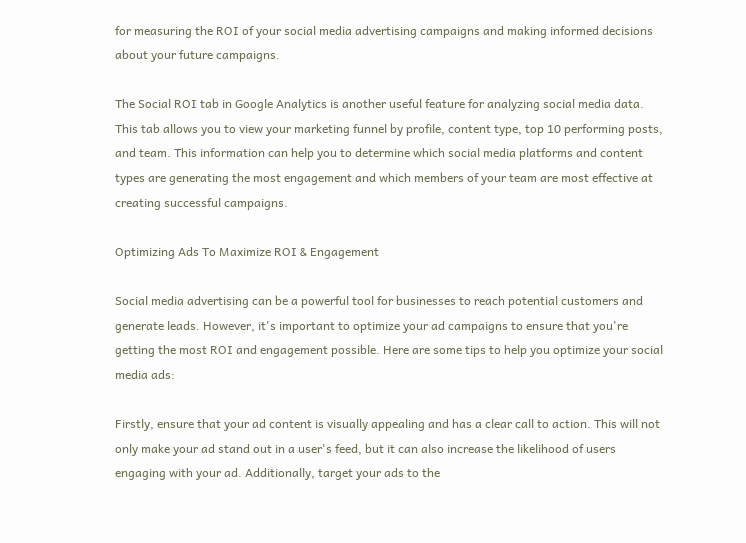for measuring the ROI of your social media advertising campaigns and making informed decisions about your future campaigns.

The Social ROI tab in Google Analytics is another useful feature for analyzing social media data. This tab allows you to view your marketing funnel by profile, content type, top 10 performing posts, and team. This information can help you to determine which social media platforms and content types are generating the most engagement and which members of your team are most effective at creating successful campaigns.

Optimizing Ads To Maximize ROI & Engagement

Social media advertising can be a powerful tool for businesses to reach potential customers and generate leads. However, it's important to optimize your ad campaigns to ensure that you're getting the most ROI and engagement possible. Here are some tips to help you optimize your social media ads:

Firstly, ensure that your ad content is visually appealing and has a clear call to action. This will not only make your ad stand out in a user's feed, but it can also increase the likelihood of users engaging with your ad. Additionally, target your ads to the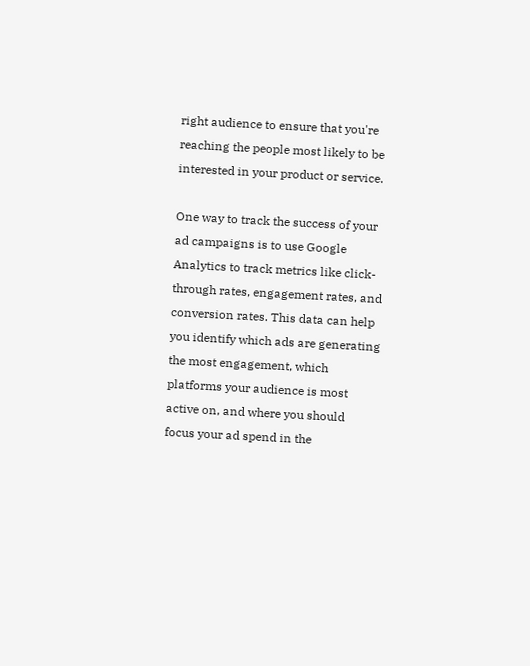right audience to ensure that you're reaching the people most likely to be interested in your product or service.

One way to track the success of your ad campaigns is to use Google Analytics to track metrics like click-through rates, engagement rates, and conversion rates. This data can help you identify which ads are generating the most engagement, which platforms your audience is most active on, and where you should focus your ad spend in the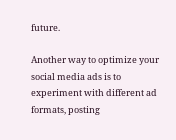future.

Another way to optimize your social media ads is to experiment with different ad formats, posting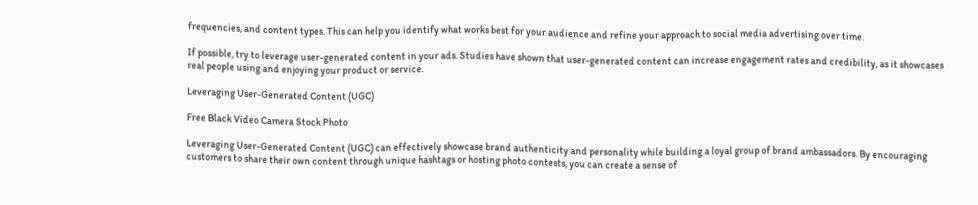frequencies, and content types. This can help you identify what works best for your audience and refine your approach to social media advertising over time.

If possible, try to leverage user-generated content in your ads. Studies have shown that user-generated content can increase engagement rates and credibility, as it showcases real people using and enjoying your product or service.

Leveraging User-Generated Content (UGC)

Free Black Video Camera Stock Photo

Leveraging User-Generated Content (UGC) can effectively showcase brand authenticity and personality while building a loyal group of brand ambassadors. By encouraging customers to share their own content through unique hashtags or hosting photo contests, you can create a sense of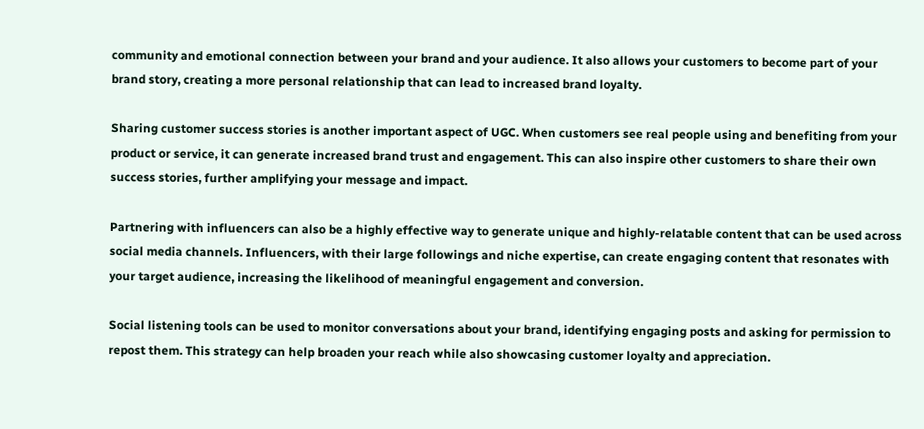community and emotional connection between your brand and your audience. It also allows your customers to become part of your brand story, creating a more personal relationship that can lead to increased brand loyalty.

Sharing customer success stories is another important aspect of UGC. When customers see real people using and benefiting from your product or service, it can generate increased brand trust and engagement. This can also inspire other customers to share their own success stories, further amplifying your message and impact.

Partnering with influencers can also be a highly effective way to generate unique and highly-relatable content that can be used across social media channels. Influencers, with their large followings and niche expertise, can create engaging content that resonates with your target audience, increasing the likelihood of meaningful engagement and conversion.

Social listening tools can be used to monitor conversations about your brand, identifying engaging posts and asking for permission to repost them. This strategy can help broaden your reach while also showcasing customer loyalty and appreciation.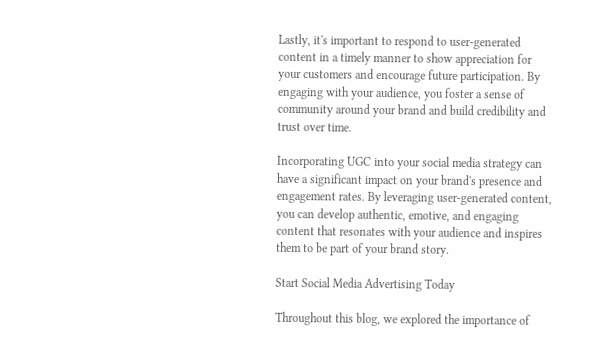Lastly, it's important to respond to user-generated content in a timely manner to show appreciation for your customers and encourage future participation. By engaging with your audience, you foster a sense of community around your brand and build credibility and trust over time.

Incorporating UGC into your social media strategy can have a significant impact on your brand's presence and engagement rates. By leveraging user-generated content, you can develop authentic, emotive, and engaging content that resonates with your audience and inspires them to be part of your brand story.

Start Social Media Advertising Today

Throughout this blog, we explored the importance of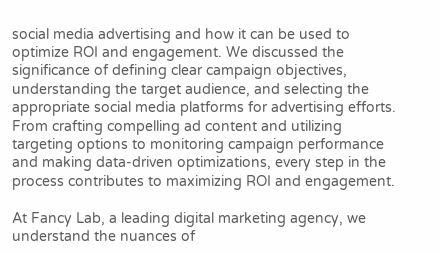social media advertising and how it can be used to optimize ROI and engagement. We discussed the significance of defining clear campaign objectives, understanding the target audience, and selecting the appropriate social media platforms for advertising efforts. From crafting compelling ad content and utilizing targeting options to monitoring campaign performance and making data-driven optimizations, every step in the process contributes to maximizing ROI and engagement.

At Fancy Lab, a leading digital marketing agency, we understand the nuances of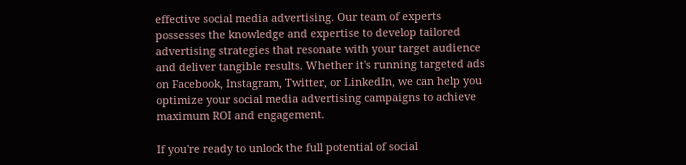effective social media advertising. Our team of experts possesses the knowledge and expertise to develop tailored advertising strategies that resonate with your target audience and deliver tangible results. Whether it's running targeted ads on Facebook, Instagram, Twitter, or LinkedIn, we can help you optimize your social media advertising campaigns to achieve maximum ROI and engagement.

If you're ready to unlock the full potential of social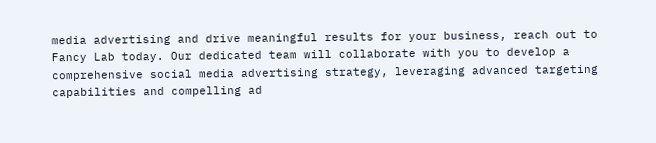media advertising and drive meaningful results for your business, reach out to Fancy Lab today. Our dedicated team will collaborate with you to develop a comprehensive social media advertising strategy, leveraging advanced targeting capabilities and compelling ad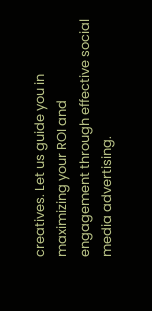creatives. Let us guide you in maximizing your ROI and engagement through effective social media advertising.